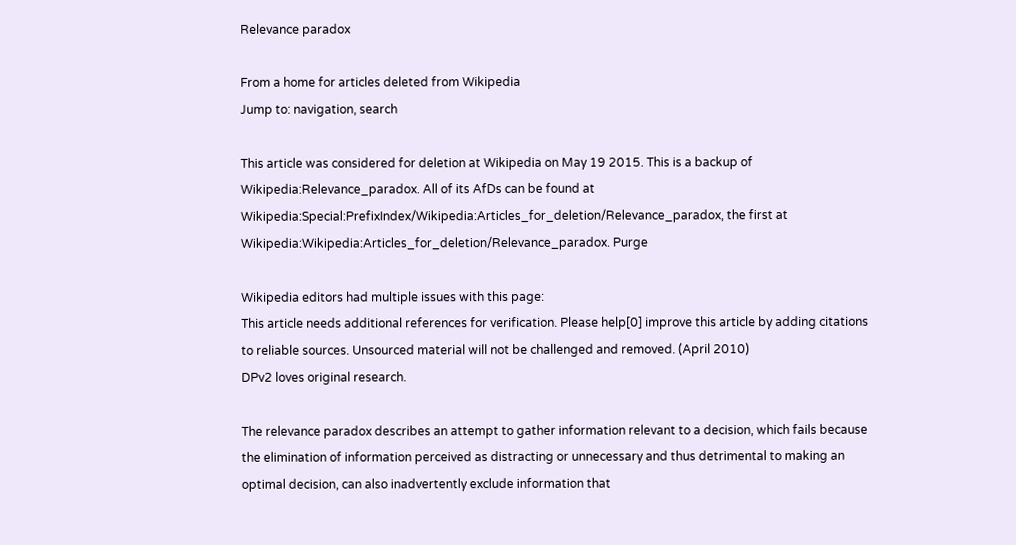Relevance paradox

From a home for articles deleted from Wikipedia
Jump to: navigation, search

This article was considered for deletion at Wikipedia on May 19 2015. This is a backup of Wikipedia:Relevance_paradox. All of its AfDs can be found at Wikipedia:Special:PrefixIndex/Wikipedia:Articles_for_deletion/Relevance_paradox, the first at Wikipedia:Wikipedia:Articles_for_deletion/Relevance_paradox. Purge

Wikipedia editors had multiple issues with this page:
This article needs additional references for verification. Please help[0] improve this article by adding citations to reliable sources. Unsourced material will not be challenged and removed. (April 2010)
DPv2 loves original research.

The relevance paradox describes an attempt to gather information relevant to a decision, which fails because the elimination of information perceived as distracting or unnecessary and thus detrimental to making an optimal decision, can also inadvertently exclude information that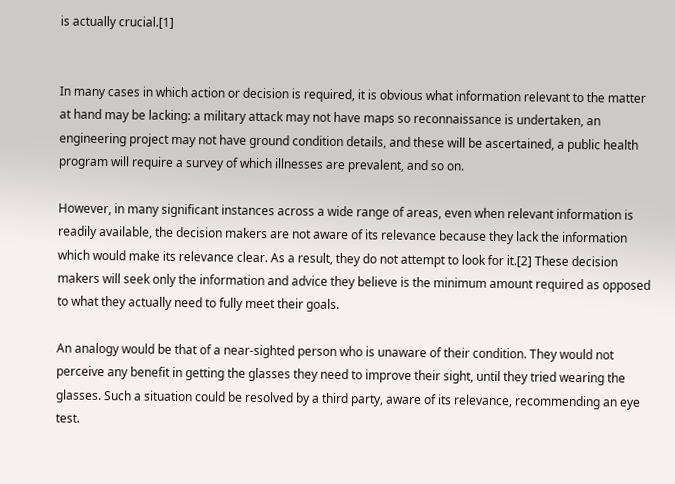is actually crucial.[1]


In many cases in which action or decision is required, it is obvious what information relevant to the matter at hand may be lacking: a military attack may not have maps so reconnaissance is undertaken, an engineering project may not have ground condition details, and these will be ascertained, a public health program will require a survey of which illnesses are prevalent, and so on.

However, in many significant instances across a wide range of areas, even when relevant information is readily available, the decision makers are not aware of its relevance because they lack the information which would make its relevance clear. As a result, they do not attempt to look for it.[2] These decision makers will seek only the information and advice they believe is the minimum amount required as opposed to what they actually need to fully meet their goals.

An analogy would be that of a near-sighted person who is unaware of their condition. They would not perceive any benefit in getting the glasses they need to improve their sight, until they tried wearing the glasses. Such a situation could be resolved by a third party, aware of its relevance, recommending an eye test.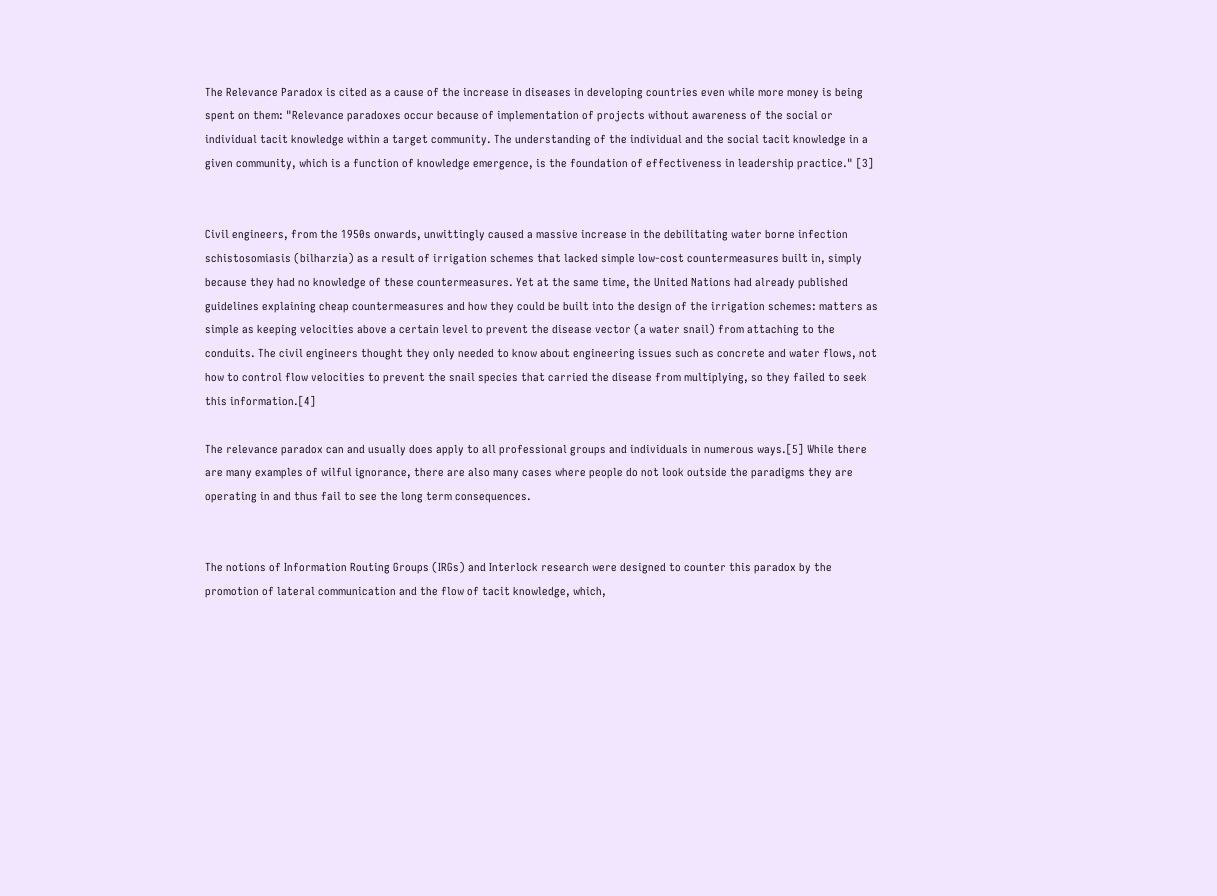The Relevance Paradox is cited as a cause of the increase in diseases in developing countries even while more money is being spent on them: "Relevance paradoxes occur because of implementation of projects without awareness of the social or individual tacit knowledge within a target community. The understanding of the individual and the social tacit knowledge in a given community, which is a function of knowledge emergence, is the foundation of effectiveness in leadership practice." [3]


Civil engineers, from the 1950s onwards, unwittingly caused a massive increase in the debilitating water borne infection schistosomiasis (bilharzia) as a result of irrigation schemes that lacked simple low-cost countermeasures built in, simply because they had no knowledge of these countermeasures. Yet at the same time, the United Nations had already published guidelines explaining cheap countermeasures and how they could be built into the design of the irrigation schemes: matters as simple as keeping velocities above a certain level to prevent the disease vector (a water snail) from attaching to the conduits. The civil engineers thought they only needed to know about engineering issues such as concrete and water flows, not how to control flow velocities to prevent the snail species that carried the disease from multiplying, so they failed to seek this information.[4]

The relevance paradox can and usually does apply to all professional groups and individuals in numerous ways.[5] While there are many examples of wilful ignorance, there are also many cases where people do not look outside the paradigms they are operating in and thus fail to see the long term consequences.


The notions of Information Routing Groups (IRGs) and Interlock research were designed to counter this paradox by the promotion of lateral communication and the flow of tacit knowledge, which,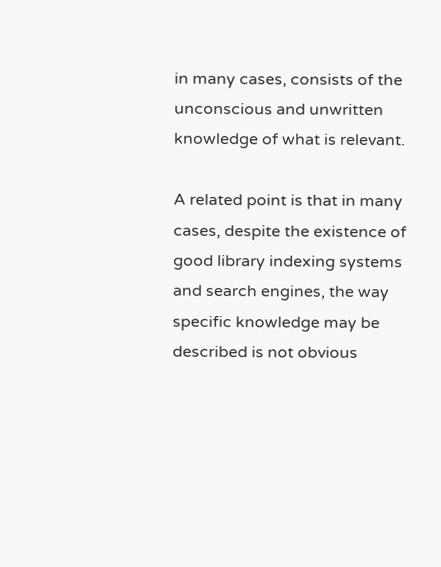in many cases, consists of the unconscious and unwritten knowledge of what is relevant.

A related point is that in many cases, despite the existence of good library indexing systems and search engines, the way specific knowledge may be described is not obvious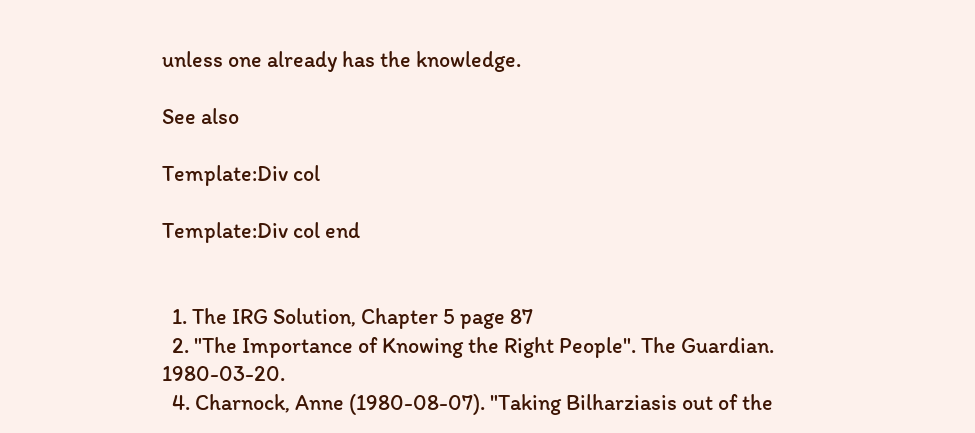unless one already has the knowledge.

See also

Template:Div col

Template:Div col end


  1. The IRG Solution, Chapter 5 page 87
  2. "The Importance of Knowing the Right People". The Guardian. 1980-03-20.
  4. Charnock, Anne (1980-08-07). "Taking Bilharziasis out of the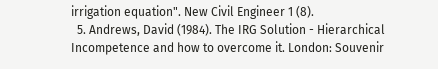irrigation equation". New Civil Engineer 1 (8).
  5. Andrews, David (1984). The IRG Solution - Hierarchical Incompetence and how to overcome it. London: Souvenir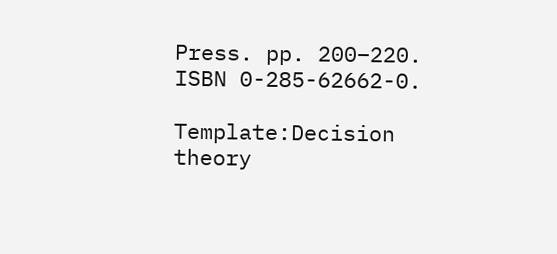Press. pp. 200–220. ISBN 0-285-62662-0.

Template:Decision theory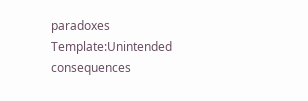paradoxes Template:Unintended consequences